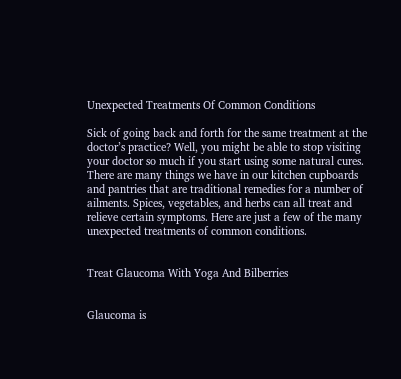Unexpected Treatments Of Common Conditions

Sick of going back and forth for the same treatment at the doctor’s practice? Well, you might be able to stop visiting your doctor so much if you start using some natural cures. There are many things we have in our kitchen cupboards and pantries that are traditional remedies for a number of ailments. Spices, vegetables, and herbs can all treat and relieve certain symptoms. Here are just a few of the many unexpected treatments of common conditions.


Treat Glaucoma With Yoga And Bilberries


Glaucoma is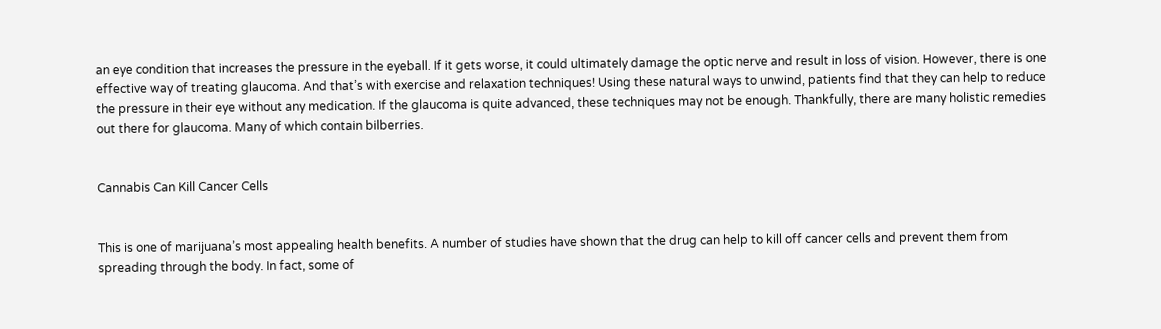an eye condition that increases the pressure in the eyeball. If it gets worse, it could ultimately damage the optic nerve and result in loss of vision. However, there is one effective way of treating glaucoma. And that’s with exercise and relaxation techniques! Using these natural ways to unwind, patients find that they can help to reduce the pressure in their eye without any medication. If the glaucoma is quite advanced, these techniques may not be enough. Thankfully, there are many holistic remedies out there for glaucoma. Many of which contain bilberries.


Cannabis Can Kill Cancer Cells


This is one of marijuana’s most appealing health benefits. A number of studies have shown that the drug can help to kill off cancer cells and prevent them from spreading through the body. In fact, some of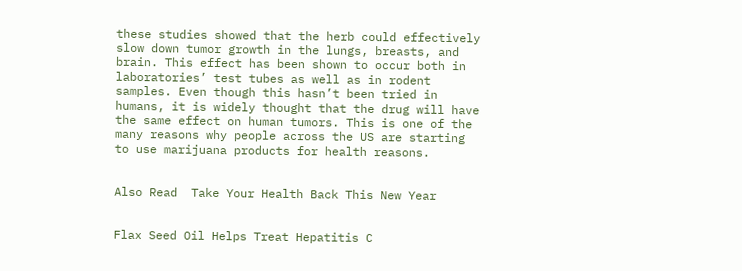these studies showed that the herb could effectively slow down tumor growth in the lungs, breasts, and brain. This effect has been shown to occur both in laboratories’ test tubes as well as in rodent samples. Even though this hasn’t been tried in humans, it is widely thought that the drug will have the same effect on human tumors. This is one of the many reasons why people across the US are starting to use marijuana products for health reasons.


Also Read  Take Your Health Back This New Year


Flax Seed Oil Helps Treat Hepatitis C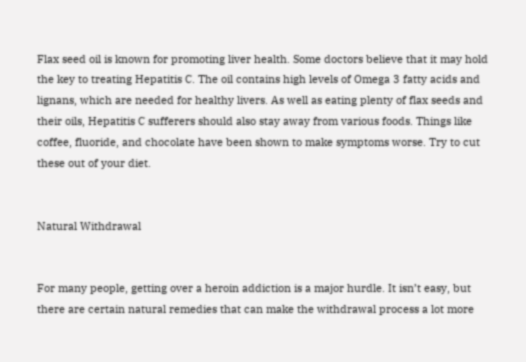Flax seed oil is known for promoting liver health. Some doctors believe that it may hold the key to treating Hepatitis C. The oil contains high levels of Omega 3 fatty acids and lignans, which are needed for healthy livers. As well as eating plenty of flax seeds and their oils, Hepatitis C sufferers should also stay away from various foods. Things like coffee, fluoride, and chocolate have been shown to make symptoms worse. Try to cut these out of your diet.


Natural Withdrawal


For many people, getting over a heroin addiction is a major hurdle. It isn’t easy, but there are certain natural remedies that can make the withdrawal process a lot more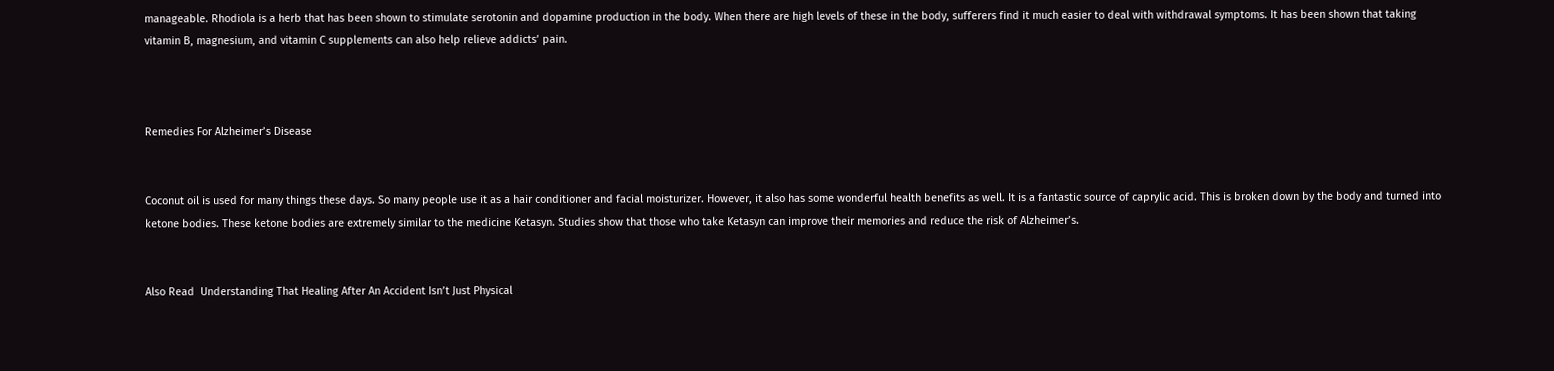manageable. Rhodiola is a herb that has been shown to stimulate serotonin and dopamine production in the body. When there are high levels of these in the body, sufferers find it much easier to deal with withdrawal symptoms. It has been shown that taking vitamin B, magnesium, and vitamin C supplements can also help relieve addicts’ pain.



Remedies For Alzheimer’s Disease


Coconut oil is used for many things these days. So many people use it as a hair conditioner and facial moisturizer. However, it also has some wonderful health benefits as well. It is a fantastic source of caprylic acid. This is broken down by the body and turned into ketone bodies. These ketone bodies are extremely similar to the medicine Ketasyn. Studies show that those who take Ketasyn can improve their memories and reduce the risk of Alzheimer’s.


Also Read  Understanding That Healing After An Accident Isn’t Just Physical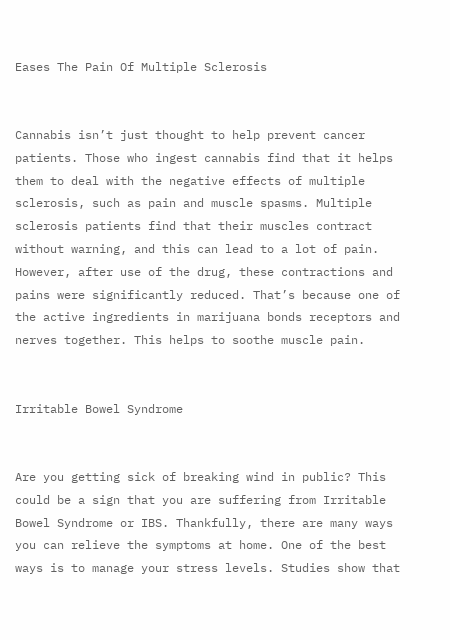Eases The Pain Of Multiple Sclerosis


Cannabis isn’t just thought to help prevent cancer patients. Those who ingest cannabis find that it helps them to deal with the negative effects of multiple sclerosis, such as pain and muscle spasms. Multiple sclerosis patients find that their muscles contract without warning, and this can lead to a lot of pain. However, after use of the drug, these contractions and pains were significantly reduced. That’s because one of the active ingredients in marijuana bonds receptors and nerves together. This helps to soothe muscle pain.


Irritable Bowel Syndrome


Are you getting sick of breaking wind in public? This could be a sign that you are suffering from Irritable Bowel Syndrome or IBS. Thankfully, there are many ways you can relieve the symptoms at home. One of the best ways is to manage your stress levels. Studies show that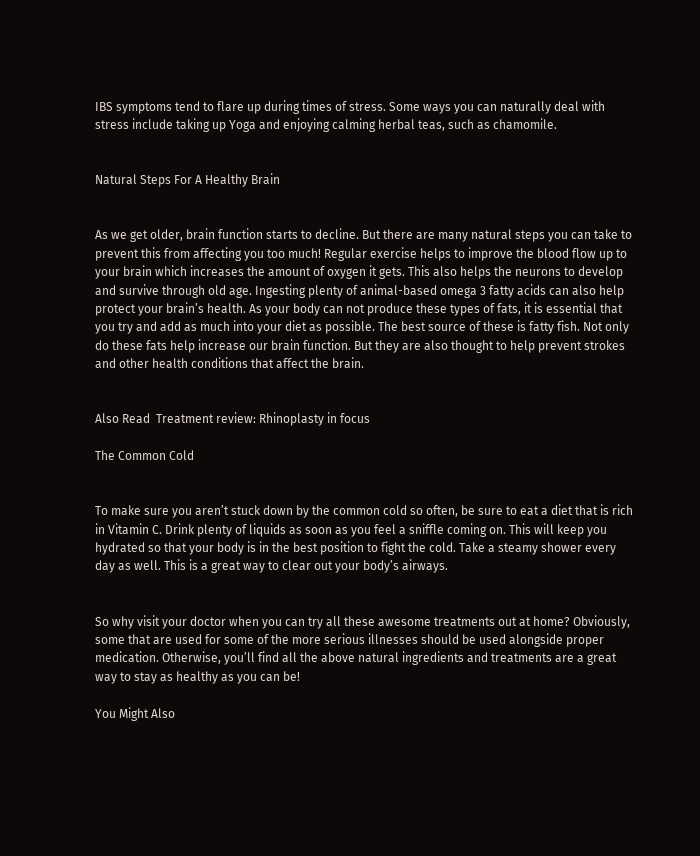IBS symptoms tend to flare up during times of stress. Some ways you can naturally deal with stress include taking up Yoga and enjoying calming herbal teas, such as chamomile.


Natural Steps For A Healthy Brain


As we get older, brain function starts to decline. But there are many natural steps you can take to prevent this from affecting you too much! Regular exercise helps to improve the blood flow up to your brain which increases the amount of oxygen it gets. This also helps the neurons to develop and survive through old age. Ingesting plenty of animal-based omega 3 fatty acids can also help protect your brain’s health. As your body can not produce these types of fats, it is essential that you try and add as much into your diet as possible. The best source of these is fatty fish. Not only do these fats help increase our brain function. But they are also thought to help prevent strokes and other health conditions that affect the brain.


Also Read  Treatment review: Rhinoplasty in focus

The Common Cold


To make sure you aren’t stuck down by the common cold so often, be sure to eat a diet that is rich in Vitamin C. Drink plenty of liquids as soon as you feel a sniffle coming on. This will keep you hydrated so that your body is in the best position to fight the cold. Take a steamy shower every day as well. This is a great way to clear out your body’s airways.


So why visit your doctor when you can try all these awesome treatments out at home? Obviously, some that are used for some of the more serious illnesses should be used alongside proper medication. Otherwise, you’ll find all the above natural ingredients and treatments are a great way to stay as healthy as you can be!

You Might Also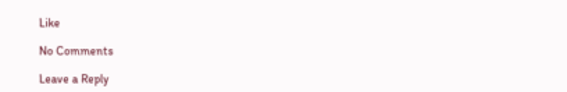Like

No Comments

Leave a Reply